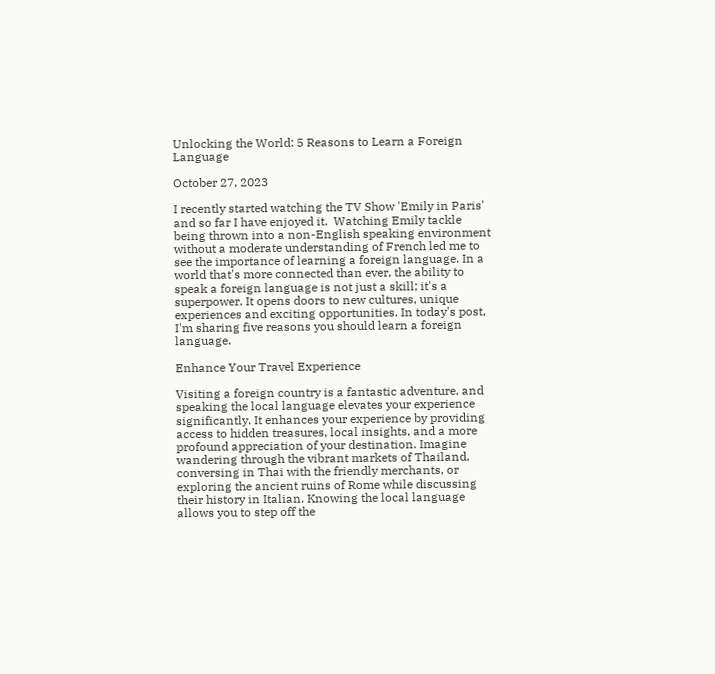Unlocking the World: 5 Reasons to Learn a Foreign Language

October 27, 2023

I recently started watching the TV Show 'Emily in Paris' and so far I have enjoyed it.  Watching Emily tackle being thrown into a non-English speaking environment without a moderate understanding of French led me to see the importance of learning a foreign language. In a world that's more connected than ever, the ability to speak a foreign language is not just a skill; it's a superpower. It opens doors to new cultures, unique experiences and exciting opportunities. In today's post, I'm sharing five reasons you should learn a foreign language.

Enhance Your Travel Experience

Visiting a foreign country is a fantastic adventure, and speaking the local language elevates your experience significantly. It enhances your experience by providing access to hidden treasures, local insights, and a more profound appreciation of your destination. Imagine wandering through the vibrant markets of Thailand, conversing in Thai with the friendly merchants, or exploring the ancient ruins of Rome while discussing their history in Italian. Knowing the local language allows you to step off the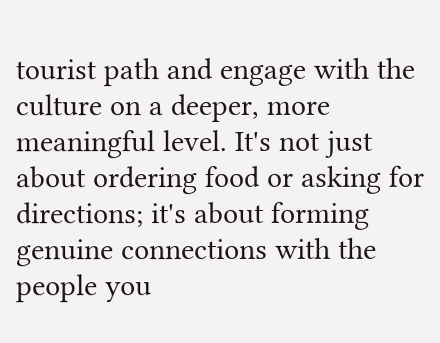tourist path and engage with the culture on a deeper, more meaningful level. It's not just about ordering food or asking for directions; it's about forming genuine connections with the people you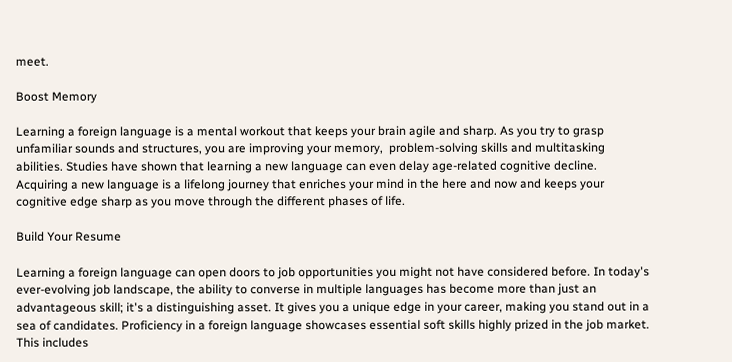meet.

Boost Memory

Learning a foreign language is a mental workout that keeps your brain agile and sharp. As you try to grasp unfamiliar sounds and structures, you are improving your memory,  problem-solving skills and multitasking abilities. Studies have shown that learning a new language can even delay age-related cognitive decline. Acquiring a new language is a lifelong journey that enriches your mind in the here and now and keeps your cognitive edge sharp as you move through the different phases of life.

Build Your Resume

Learning a foreign language can open doors to job opportunities you might not have considered before. In today's ever-evolving job landscape, the ability to converse in multiple languages has become more than just an advantageous skill; it's a distinguishing asset. It gives you a unique edge in your career, making you stand out in a sea of candidates. Proficiency in a foreign language showcases essential soft skills highly prized in the job market. This includes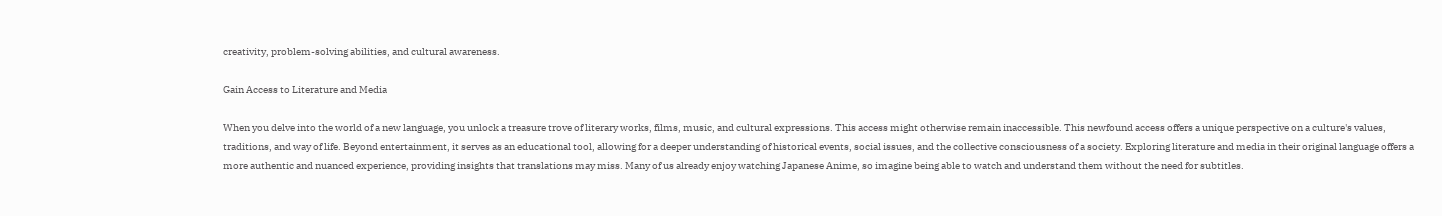creativity, problem-solving abilities, and cultural awareness.

Gain Access to Literature and Media

When you delve into the world of a new language, you unlock a treasure trove of literary works, films, music, and cultural expressions. This access might otherwise remain inaccessible. This newfound access offers a unique perspective on a culture's values, traditions, and way of life. Beyond entertainment, it serves as an educational tool, allowing for a deeper understanding of historical events, social issues, and the collective consciousness of a society. Exploring literature and media in their original language offers a more authentic and nuanced experience, providing insights that translations may miss. Many of us already enjoy watching Japanese Anime, so imagine being able to watch and understand them without the need for subtitles.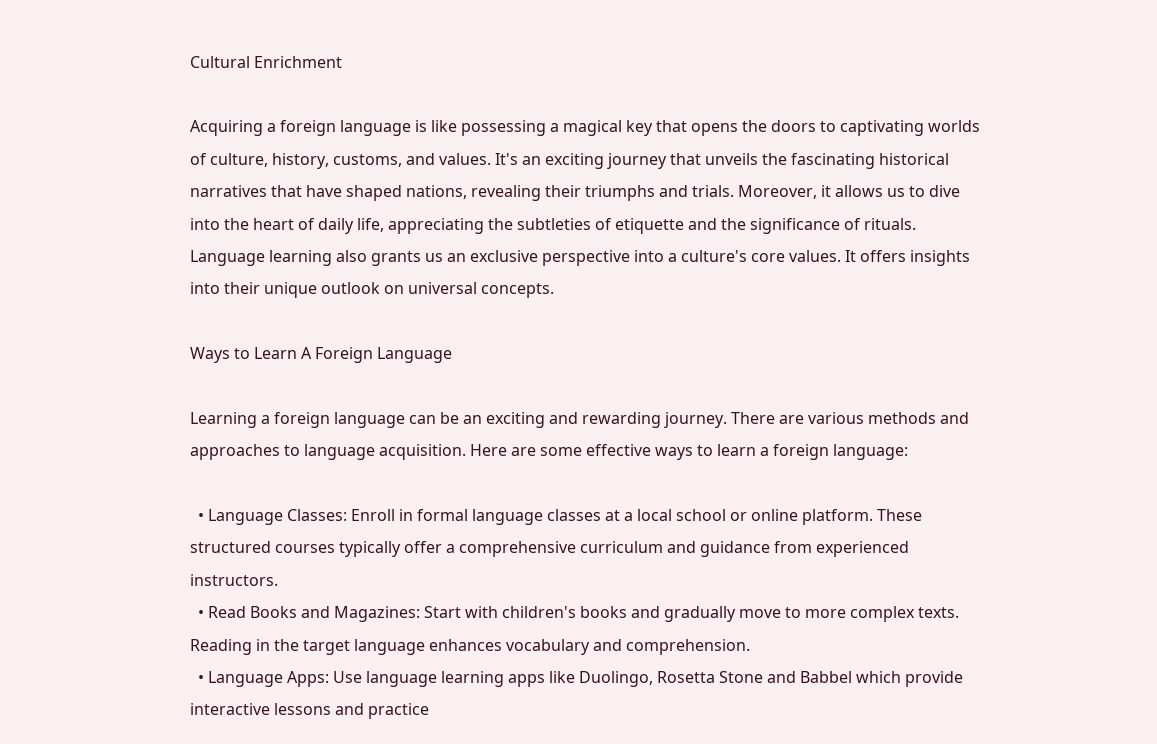Cultural Enrichment

Acquiring a foreign language is like possessing a magical key that opens the doors to captivating worlds of culture, history, customs, and values. It's an exciting journey that unveils the fascinating historical narratives that have shaped nations, revealing their triumphs and trials. Moreover, it allows us to dive into the heart of daily life, appreciating the subtleties of etiquette and the significance of rituals. Language learning also grants us an exclusive perspective into a culture's core values. It offers insights into their unique outlook on universal concepts.

Ways to Learn A Foreign Language

Learning a foreign language can be an exciting and rewarding journey. There are various methods and approaches to language acquisition. Here are some effective ways to learn a foreign language:

  • Language Classes: Enroll in formal language classes at a local school or online platform. These structured courses typically offer a comprehensive curriculum and guidance from experienced instructors.
  • Read Books and Magazines: Start with children's books and gradually move to more complex texts. Reading in the target language enhances vocabulary and comprehension.
  • Language Apps: Use language learning apps like Duolingo, Rosetta Stone and Babbel which provide interactive lessons and practice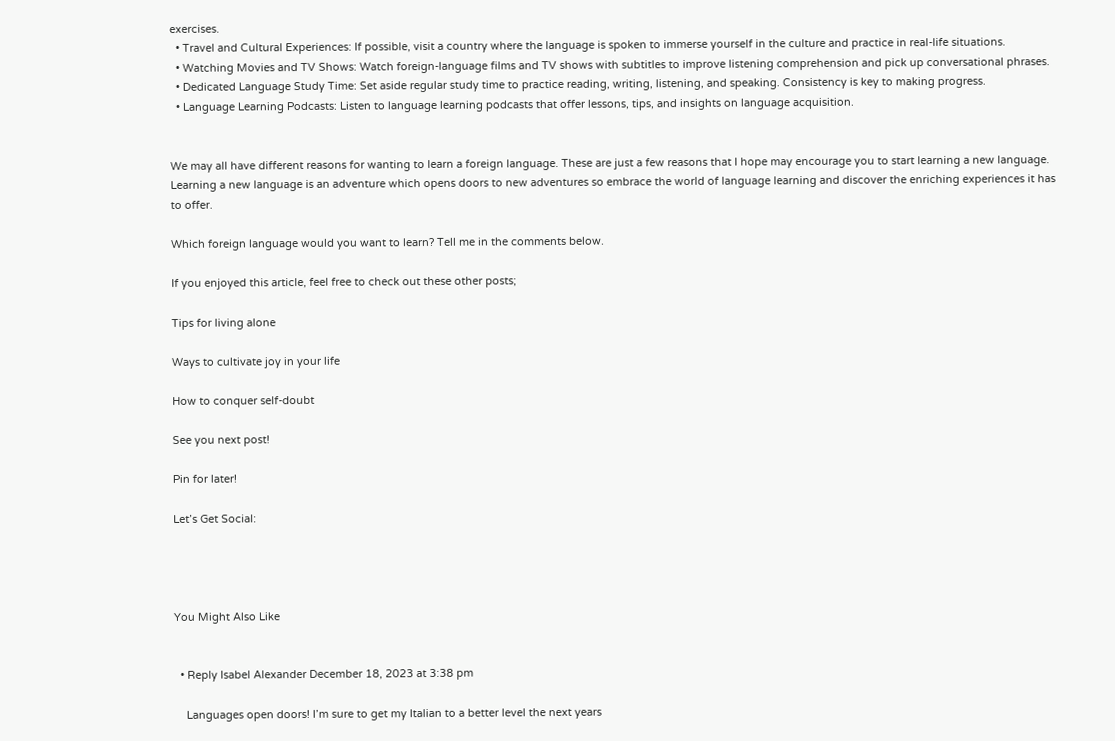exercises.
  • Travel and Cultural Experiences: If possible, visit a country where the language is spoken to immerse yourself in the culture and practice in real-life situations.
  • Watching Movies and TV Shows: Watch foreign-language films and TV shows with subtitles to improve listening comprehension and pick up conversational phrases.
  • Dedicated Language Study Time: Set aside regular study time to practice reading, writing, listening, and speaking. Consistency is key to making progress.
  • Language Learning Podcasts: Listen to language learning podcasts that offer lessons, tips, and insights on language acquisition.


We may all have different reasons for wanting to learn a foreign language. These are just a few reasons that I hope may encourage you to start learning a new language. Learning a new language is an adventure which opens doors to new adventures so embrace the world of language learning and discover the enriching experiences it has to offer.

Which foreign language would you want to learn? Tell me in the comments below.

If you enjoyed this article, feel free to check out these other posts;

Tips for living alone

Ways to cultivate joy in your life

How to conquer self-doubt

See you next post!

Pin for later!

Let’s Get Social:




You Might Also Like


  • Reply Isabel Alexander December 18, 2023 at 3:38 pm

    Languages open doors! I’m sure to get my Italian to a better level the next years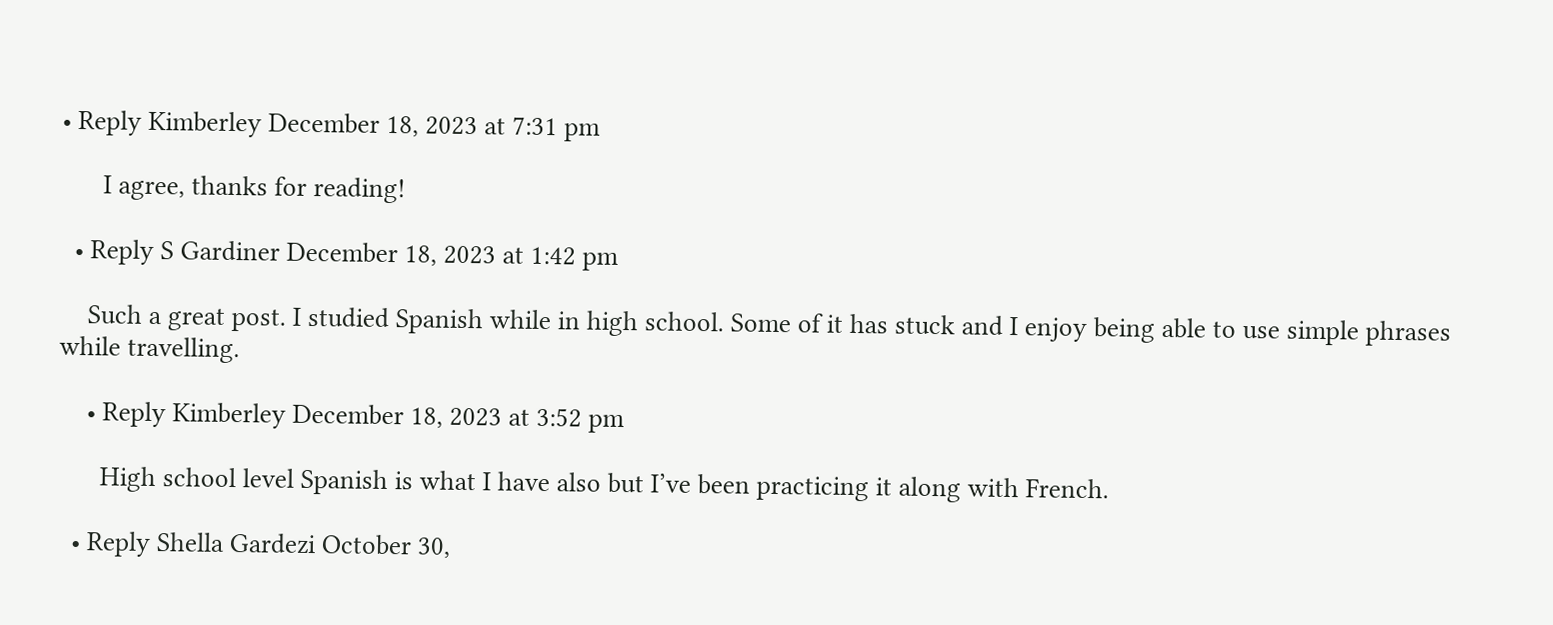• Reply Kimberley December 18, 2023 at 7:31 pm

      I agree, thanks for reading!

  • Reply S Gardiner December 18, 2023 at 1:42 pm

    Such a great post. I studied Spanish while in high school. Some of it has stuck and I enjoy being able to use simple phrases while travelling.

    • Reply Kimberley December 18, 2023 at 3:52 pm

      High school level Spanish is what I have also but I’ve been practicing it along with French.

  • Reply Shella Gardezi October 30,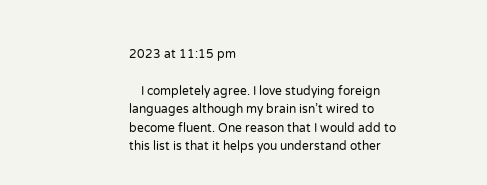2023 at 11:15 pm

    I completely agree. I love studying foreign languages although my brain isn’t wired to become fluent. One reason that I would add to this list is that it helps you understand other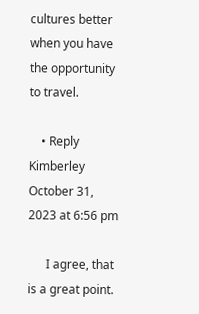cultures better when you have the opportunity to travel.

    • Reply Kimberley October 31, 2023 at 6:56 pm

      I agree, that is a great point.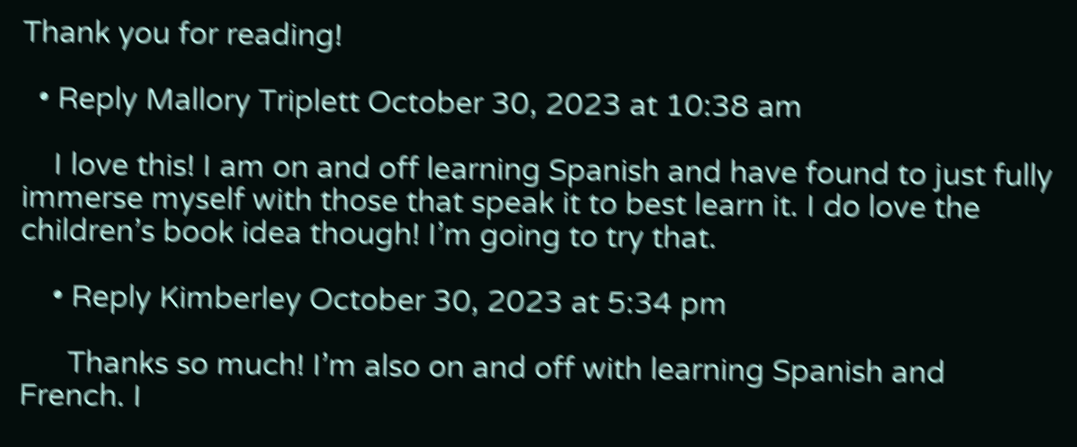Thank you for reading!

  • Reply Mallory Triplett October 30, 2023 at 10:38 am

    I love this! I am on and off learning Spanish and have found to just fully immerse myself with those that speak it to best learn it. I do love the children’s book idea though! I’m going to try that.

    • Reply Kimberley October 30, 2023 at 5:34 pm

      Thanks so much! I’m also on and off with learning Spanish and French. I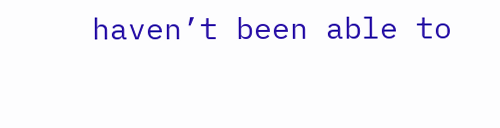haven’t been able to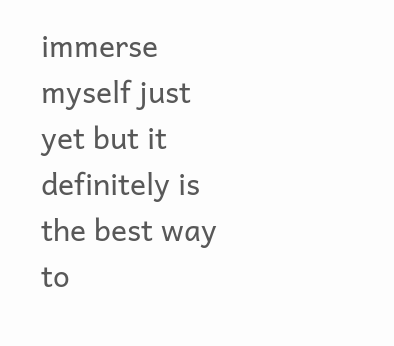immerse myself just yet but it definitely is the best way to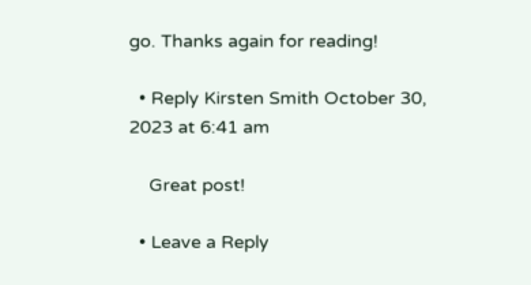go. Thanks again for reading!

  • Reply Kirsten Smith October 30, 2023 at 6:41 am

    Great post!

  • Leave a Reply